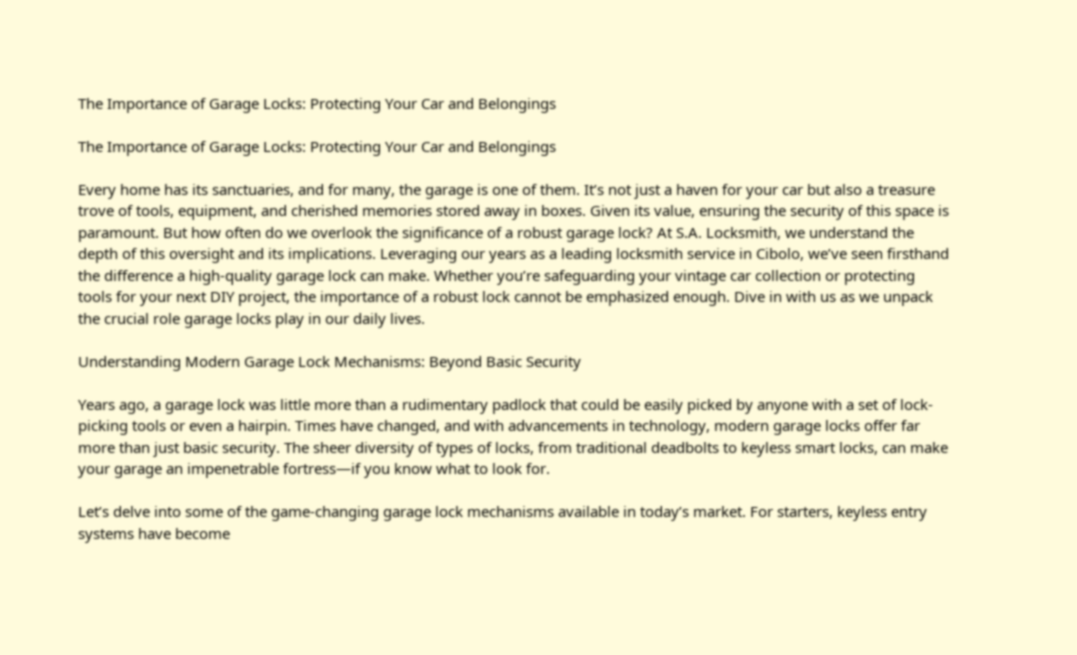The Importance of Garage Locks: Protecting Your Car and Belongings

The Importance of Garage Locks: Protecting Your Car and Belongings

Every home has its sanctuaries, and for many, the garage is one of them. It’s not just a haven for your car but also a treasure trove of tools, equipment, and cherished memories stored away in boxes. Given its value, ensuring the security of this space is paramount. But how often do we overlook the significance of a robust garage lock? At S.A. Locksmith, we understand the depth of this oversight and its implications. Leveraging our years as a leading locksmith service in Cibolo, we’ve seen firsthand the difference a high-quality garage lock can make. Whether you’re safeguarding your vintage car collection or protecting tools for your next DIY project, the importance of a robust lock cannot be emphasized enough. Dive in with us as we unpack the crucial role garage locks play in our daily lives.

Understanding Modern Garage Lock Mechanisms: Beyond Basic Security

Years ago, a garage lock was little more than a rudimentary padlock that could be easily picked by anyone with a set of lock-picking tools or even a hairpin. Times have changed, and with advancements in technology, modern garage locks offer far more than just basic security. The sheer diversity of types of locks, from traditional deadbolts to keyless smart locks, can make your garage an impenetrable fortress—if you know what to look for.

Let’s delve into some of the game-changing garage lock mechanisms available in today’s market. For starters, keyless entry systems have become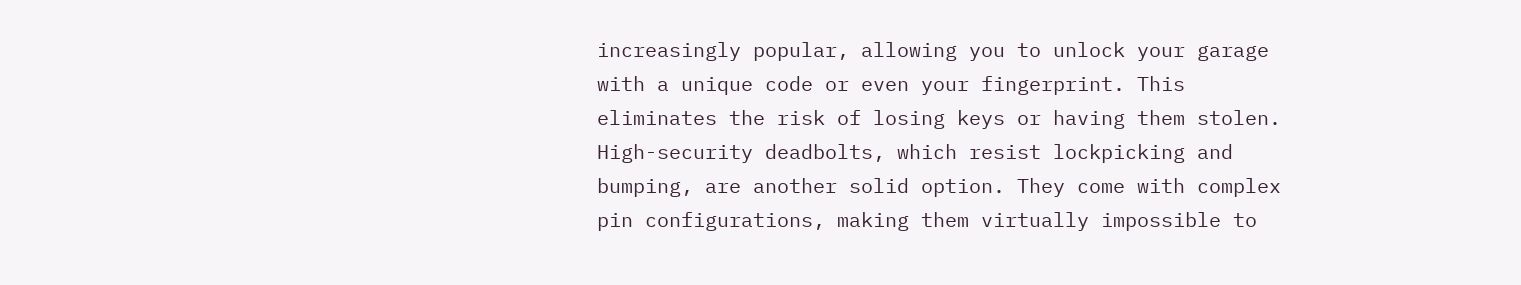increasingly popular, allowing you to unlock your garage with a unique code or even your fingerprint. This eliminates the risk of losing keys or having them stolen. High-security deadbolts, which resist lockpicking and bumping, are another solid option. They come with complex pin configurations, making them virtually impossible to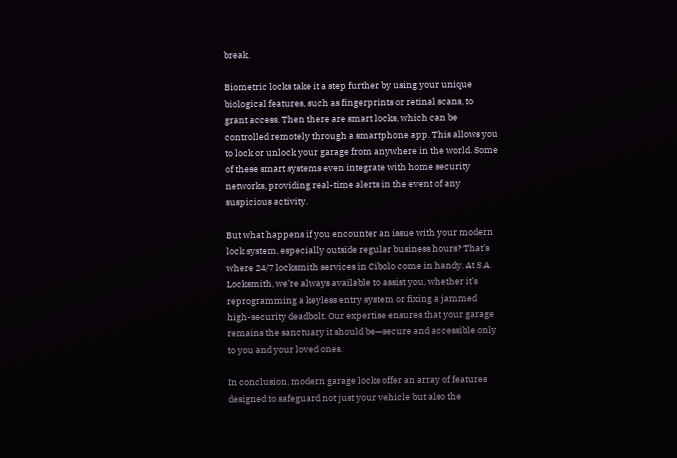break.

Biometric locks take it a step further by using your unique biological features, such as fingerprints or retinal scans, to grant access. Then there are smart locks, which can be controlled remotely through a smartphone app. This allows you to lock or unlock your garage from anywhere in the world. Some of these smart systems even integrate with home security networks, providing real-time alerts in the event of any suspicious activity.

But what happens if you encounter an issue with your modern lock system, especially outside regular business hours? That’s where 24/7 locksmith services in Cibolo come in handy. At S.A. Locksmith, we’re always available to assist you, whether it’s reprogramming a keyless entry system or fixing a jammed high-security deadbolt. Our expertise ensures that your garage remains the sanctuary it should be—secure and accessible only to you and your loved ones.

In conclusion, modern garage locks offer an array of features designed to safeguard not just your vehicle but also the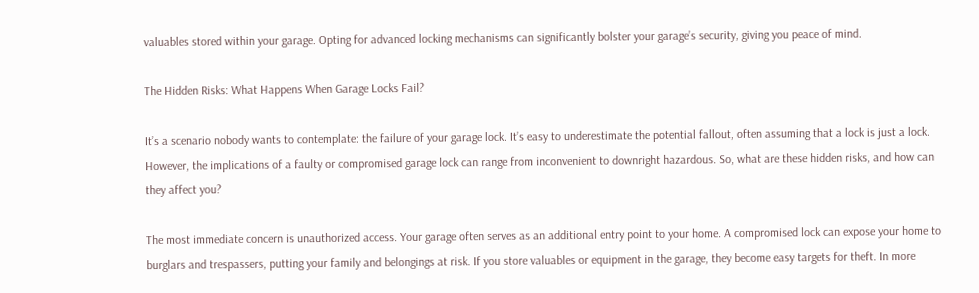valuables stored within your garage. Opting for advanced locking mechanisms can significantly bolster your garage’s security, giving you peace of mind.

The Hidden Risks: What Happens When Garage Locks Fail?

It’s a scenario nobody wants to contemplate: the failure of your garage lock. It’s easy to underestimate the potential fallout, often assuming that a lock is just a lock. However, the implications of a faulty or compromised garage lock can range from inconvenient to downright hazardous. So, what are these hidden risks, and how can they affect you?

The most immediate concern is unauthorized access. Your garage often serves as an additional entry point to your home. A compromised lock can expose your home to burglars and trespassers, putting your family and belongings at risk. If you store valuables or equipment in the garage, they become easy targets for theft. In more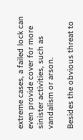extreme cases, a failed lock can even provide cover for more sinister activities, such as vandalism or arson.

Besides the obvious threat to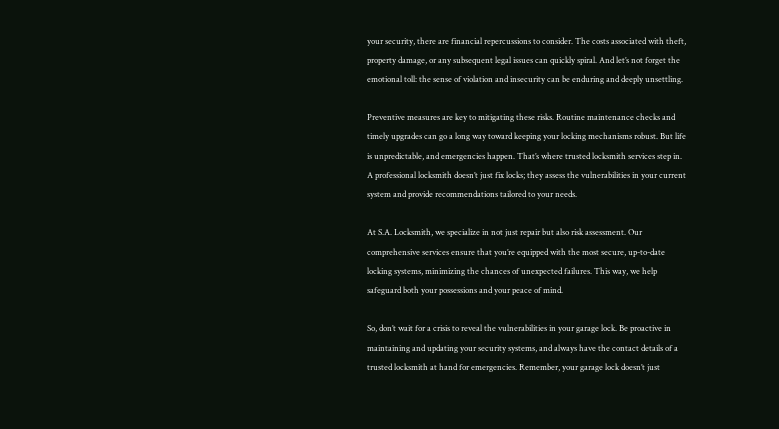your security, there are financial repercussions to consider. The costs associated with theft, property damage, or any subsequent legal issues can quickly spiral. And let’s not forget the emotional toll: the sense of violation and insecurity can be enduring and deeply unsettling.

Preventive measures are key to mitigating these risks. Routine maintenance checks and timely upgrades can go a long way toward keeping your locking mechanisms robust. But life is unpredictable, and emergencies happen. That’s where trusted locksmith services step in. A professional locksmith doesn’t just fix locks; they assess the vulnerabilities in your current system and provide recommendations tailored to your needs.

At S.A. Locksmith, we specialize in not just repair but also risk assessment. Our comprehensive services ensure that you’re equipped with the most secure, up-to-date locking systems, minimizing the chances of unexpected failures. This way, we help safeguard both your possessions and your peace of mind.

So, don’t wait for a crisis to reveal the vulnerabilities in your garage lock. Be proactive in maintaining and updating your security systems, and always have the contact details of a trusted locksmith at hand for emergencies. Remember, your garage lock doesn’t just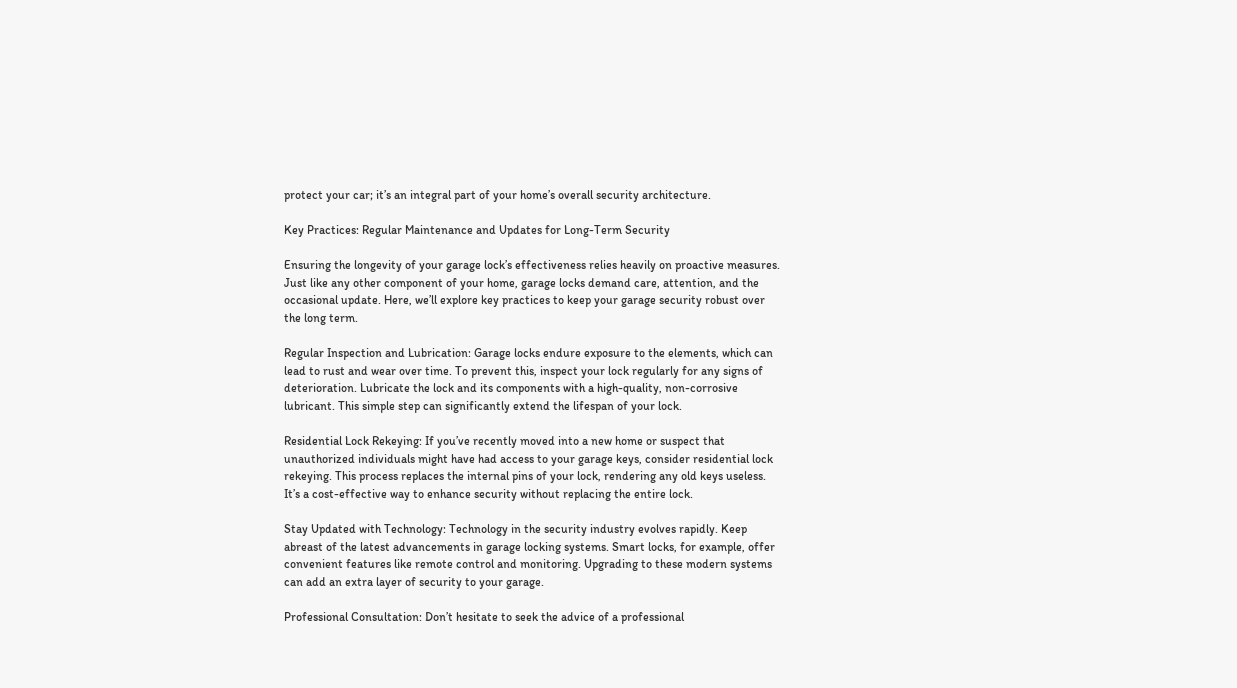protect your car; it’s an integral part of your home’s overall security architecture.

Key Practices: Regular Maintenance and Updates for Long-Term Security

Ensuring the longevity of your garage lock’s effectiveness relies heavily on proactive measures. Just like any other component of your home, garage locks demand care, attention, and the occasional update. Here, we’ll explore key practices to keep your garage security robust over the long term.

Regular Inspection and Lubrication: Garage locks endure exposure to the elements, which can lead to rust and wear over time. To prevent this, inspect your lock regularly for any signs of deterioration. Lubricate the lock and its components with a high-quality, non-corrosive lubricant. This simple step can significantly extend the lifespan of your lock.

Residential Lock Rekeying: If you’ve recently moved into a new home or suspect that unauthorized individuals might have had access to your garage keys, consider residential lock rekeying. This process replaces the internal pins of your lock, rendering any old keys useless. It’s a cost-effective way to enhance security without replacing the entire lock.

Stay Updated with Technology: Technology in the security industry evolves rapidly. Keep abreast of the latest advancements in garage locking systems. Smart locks, for example, offer convenient features like remote control and monitoring. Upgrading to these modern systems can add an extra layer of security to your garage.

Professional Consultation: Don’t hesitate to seek the advice of a professional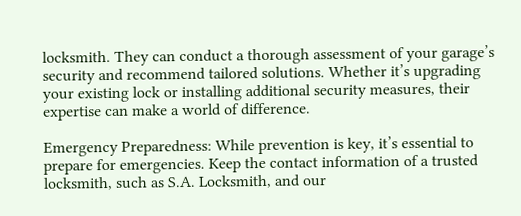locksmith. They can conduct a thorough assessment of your garage’s security and recommend tailored solutions. Whether it’s upgrading your existing lock or installing additional security measures, their expertise can make a world of difference.

Emergency Preparedness: While prevention is key, it’s essential to prepare for emergencies. Keep the contact information of a trusted locksmith, such as S.A. Locksmith, and our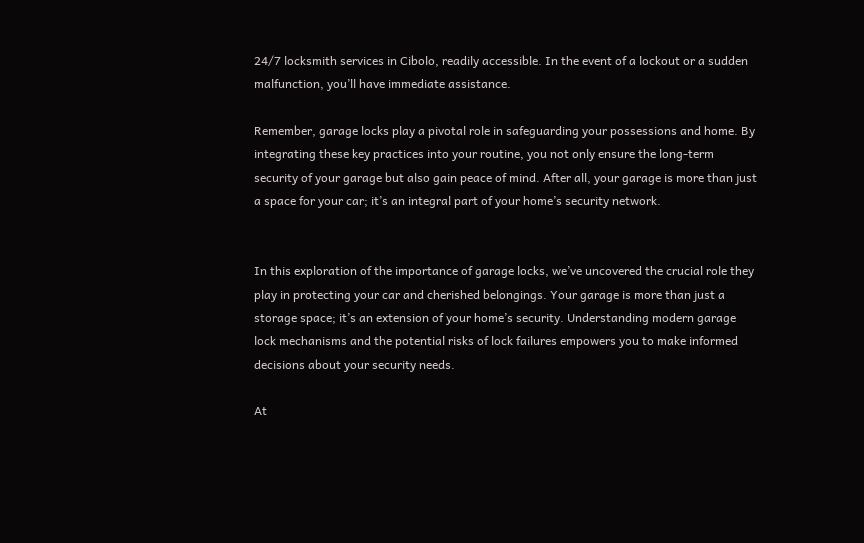24/7 locksmith services in Cibolo, readily accessible. In the event of a lockout or a sudden malfunction, you’ll have immediate assistance.

Remember, garage locks play a pivotal role in safeguarding your possessions and home. By integrating these key practices into your routine, you not only ensure the long-term security of your garage but also gain peace of mind. After all, your garage is more than just a space for your car; it’s an integral part of your home’s security network.


In this exploration of the importance of garage locks, we’ve uncovered the crucial role they play in protecting your car and cherished belongings. Your garage is more than just a storage space; it’s an extension of your home’s security. Understanding modern garage lock mechanisms and the potential risks of lock failures empowers you to make informed decisions about your security needs.

At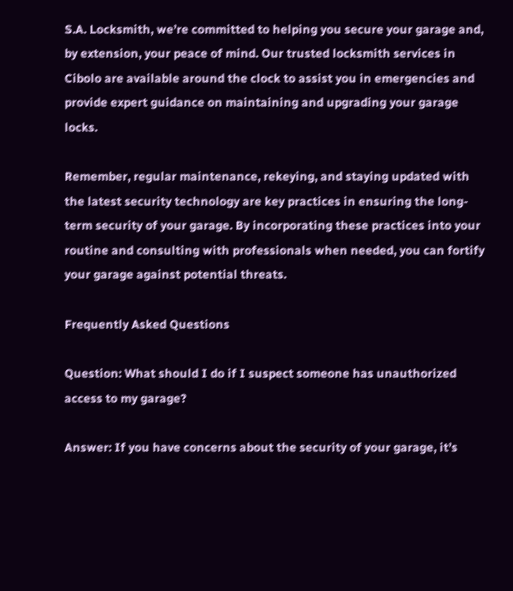S.A. Locksmith, we’re committed to helping you secure your garage and, by extension, your peace of mind. Our trusted locksmith services in Cibolo are available around the clock to assist you in emergencies and provide expert guidance on maintaining and upgrading your garage locks.

Remember, regular maintenance, rekeying, and staying updated with the latest security technology are key practices in ensuring the long-term security of your garage. By incorporating these practices into your routine and consulting with professionals when needed, you can fortify your garage against potential threats.

Frequently Asked Questions

Question: What should I do if I suspect someone has unauthorized access to my garage?

Answer: If you have concerns about the security of your garage, it’s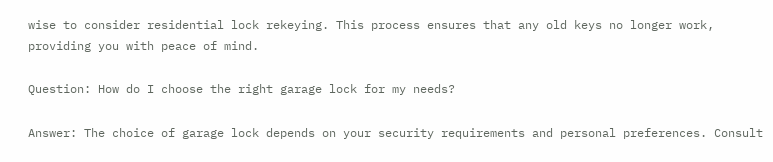wise to consider residential lock rekeying. This process ensures that any old keys no longer work, providing you with peace of mind.

Question: How do I choose the right garage lock for my needs?

Answer: The choice of garage lock depends on your security requirements and personal preferences. Consult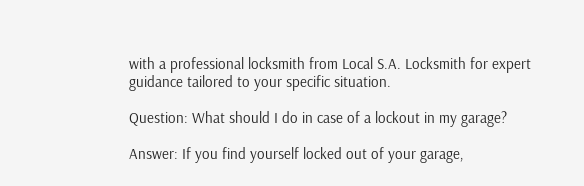with a professional locksmith from Local S.A. Locksmith for expert guidance tailored to your specific situation.

Question: What should I do in case of a lockout in my garage?

Answer: If you find yourself locked out of your garage,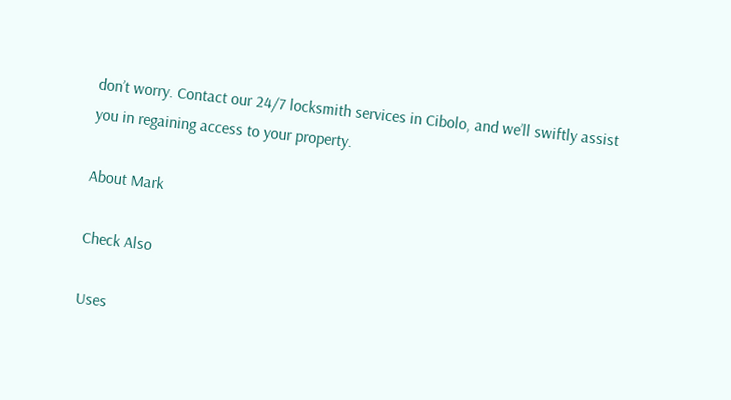don’t worry. Contact our 24/7 locksmith services in Cibolo, and we’ll swiftly assist you in regaining access to your property.

About Mark

Check Also

Uses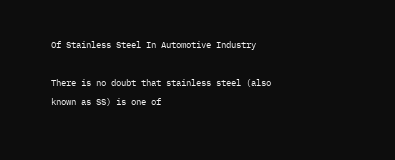Of Stainless Steel In Automotive Industry

There is no doubt that stainless steel (also known as SS) is one of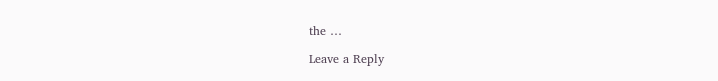the …

Leave a Reply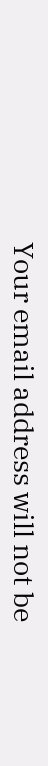Your email address will not be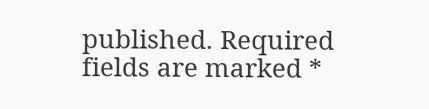published. Required fields are marked *